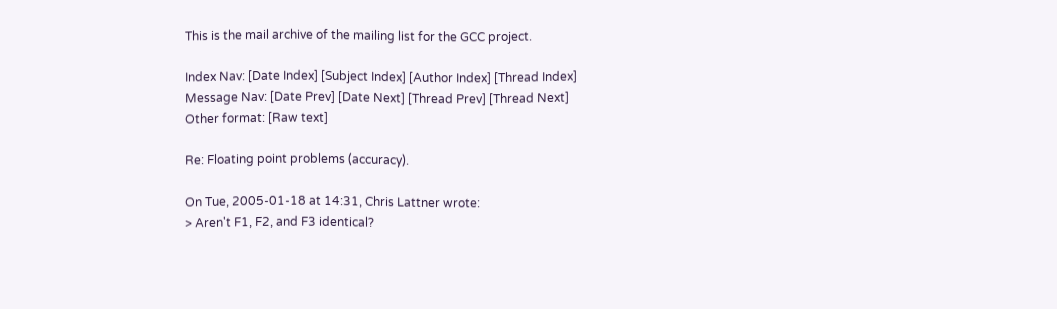This is the mail archive of the mailing list for the GCC project.

Index Nav: [Date Index] [Subject Index] [Author Index] [Thread Index]
Message Nav: [Date Prev] [Date Next] [Thread Prev] [Thread Next]
Other format: [Raw text]

Re: Floating point problems (accuracy).

On Tue, 2005-01-18 at 14:31, Chris Lattner wrote:
> Aren't F1, F2, and F3 identical?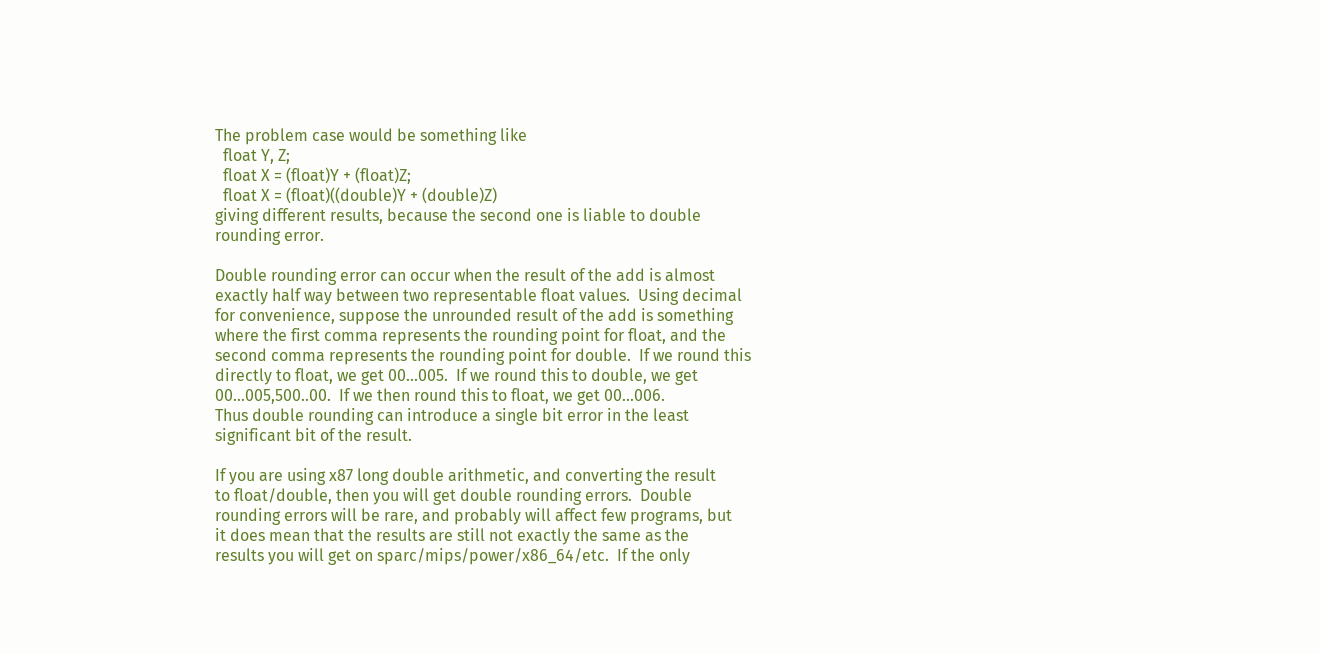The problem case would be something like
  float Y, Z;
  float X = (float)Y + (float)Z;
  float X = (float)((double)Y + (double)Z)
giving different results, because the second one is liable to double
rounding error.

Double rounding error can occur when the result of the add is almost
exactly half way between two representable float values.  Using decimal
for convenience, suppose the unrounded result of the add is something
where the first comma represents the rounding point for float, and the
second comma represents the rounding point for double.  If we round this
directly to float, we get 00...005.  If we round this to double, we get
00...005,500..00.  If we then round this to float, we get 00...006.
Thus double rounding can introduce a single bit error in the least
significant bit of the result.

If you are using x87 long double arithmetic, and converting the result
to float/double, then you will get double rounding errors.  Double
rounding errors will be rare, and probably will affect few programs, but
it does mean that the results are still not exactly the same as the
results you will get on sparc/mips/power/x86_64/etc.  If the only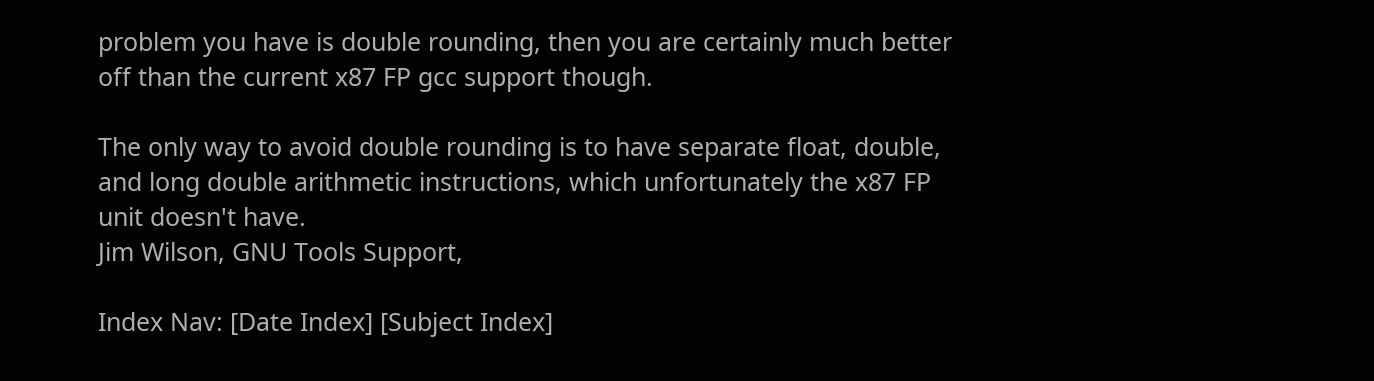problem you have is double rounding, then you are certainly much better
off than the current x87 FP gcc support though.

The only way to avoid double rounding is to have separate float, double,
and long double arithmetic instructions, which unfortunately the x87 FP
unit doesn't have.
Jim Wilson, GNU Tools Support,

Index Nav: [Date Index] [Subject Index]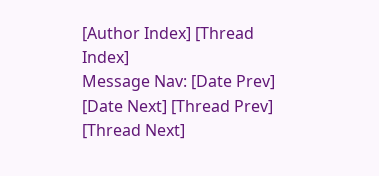[Author Index] [Thread Index]
Message Nav: [Date Prev] [Date Next] [Thread Prev] [Thread Next]